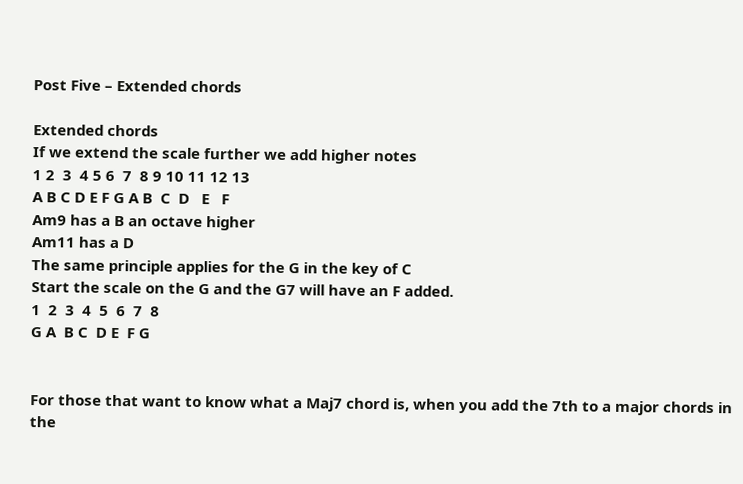Post Five – Extended chords

Extended chords
If we extend the scale further we add higher notes
1 2  3  4 5 6  7  8 9 10 11 12 13
A B C D E F G A B  C  D   E   F
Am9 has a B an octave higher
Am11 has a D
The same principle applies for the G in the key of C
Start the scale on the G and the G7 will have an F added.
1  2  3  4  5  6  7  8
G A  B C  D E  F G


For those that want to know what a Maj7 chord is, when you add the 7th to a major chords in the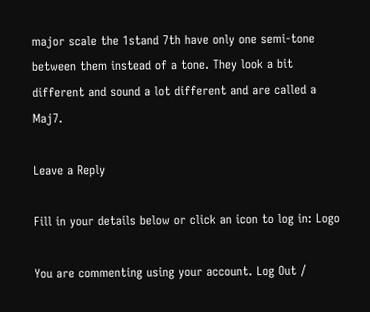major scale the 1stand 7th have only one semi-tone between them instead of a tone. They look a bit different and sound a lot different and are called a Maj7.

Leave a Reply

Fill in your details below or click an icon to log in: Logo

You are commenting using your account. Log Out /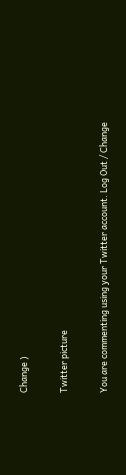Change )

Twitter picture

You are commenting using your Twitter account. Log Out / Change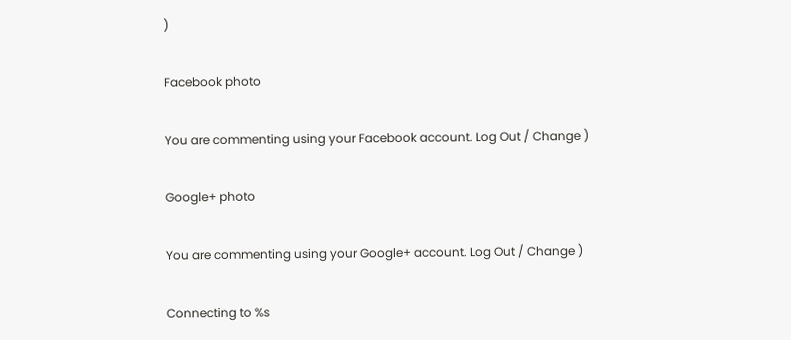)

Facebook photo

You are commenting using your Facebook account. Log Out / Change )

Google+ photo

You are commenting using your Google+ account. Log Out / Change )

Connecting to %s